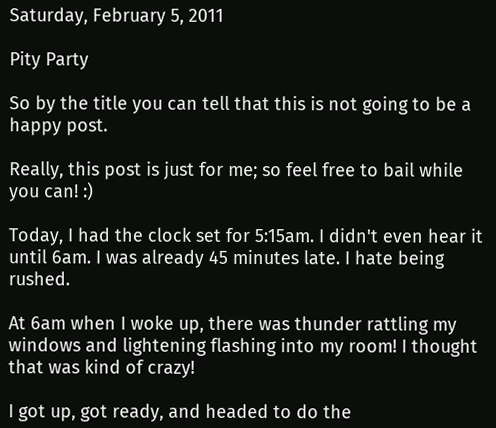Saturday, February 5, 2011

Pity Party

So by the title you can tell that this is not going to be a happy post.

Really, this post is just for me; so feel free to bail while you can! :)

Today, I had the clock set for 5:15am. I didn't even hear it until 6am. I was already 45 minutes late. I hate being rushed.

At 6am when I woke up, there was thunder rattling my windows and lightening flashing into my room! I thought that was kind of crazy!

I got up, got ready, and headed to do the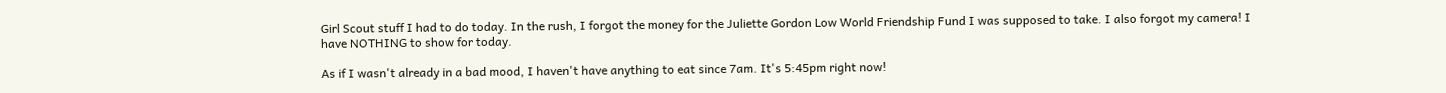Girl Scout stuff I had to do today. In the rush, I forgot the money for the Juliette Gordon Low World Friendship Fund I was supposed to take. I also forgot my camera! I have NOTHING to show for today.

As if I wasn't already in a bad mood, I haven't have anything to eat since 7am. It's 5:45pm right now!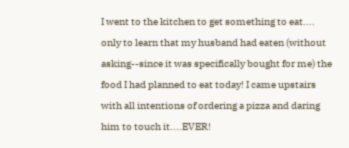I went to the kitchen to get something to eat.... only to learn that my husband had eaten (without asking--since it was specifically bought for me) the food I had planned to eat today! I came upstairs with all intentions of ordering a pizza and daring him to touch it....EVER!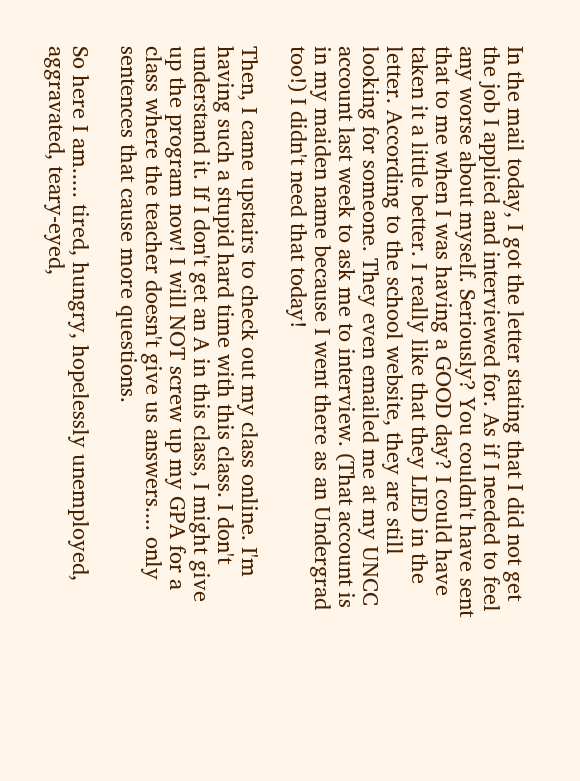In the mail today, I got the letter stating that I did not get the job I applied and interviewed for. As if I needed to feel any worse about myself. Seriously? You couldn't have sent that to me when I was having a GOOD day? I could have taken it a little better. I really like that they LIED in the letter. According to the school website, they are still looking for someone. They even emailed me at my UNCC account last week to ask me to interview. (That account is in my maiden name because I went there as an Undergrad too!) I didn't need that today!

Then, I came upstairs to check out my class online. I'm having such a stupid hard time with this class. I don't understand it. If I don't get an A in this class, I might give up the program now! I will NOT screw up my GPA for a class where the teacher doesn't give us answers.... only sentences that cause more questions.

So here I am..... tired, hungry, hopelessly unemployed, aggravated, teary-eyed,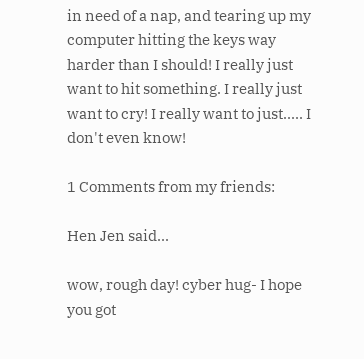in need of a nap, and tearing up my computer hitting the keys way harder than I should! I really just want to hit something. I really just want to cry! I really want to just..... I don't even know!

1 Comments from my friends:

Hen Jen said...

wow, rough day! cyber hug- I hope you got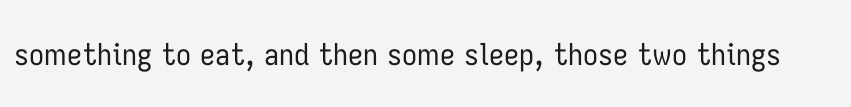something to eat, and then some sleep, those two things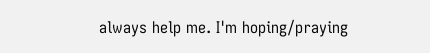always help me. I'm hoping/praying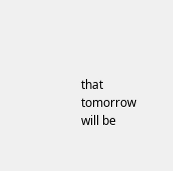that tomorrow will be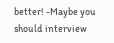better! -Maybe you should interview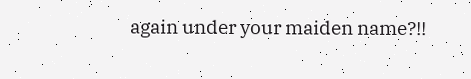again under your maiden name?!!